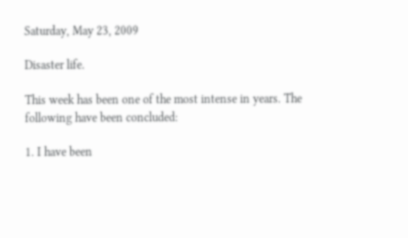Saturday, May 23, 2009

Disaster life.

This week has been one of the most intense in years. The following have been concluded:

1. I have been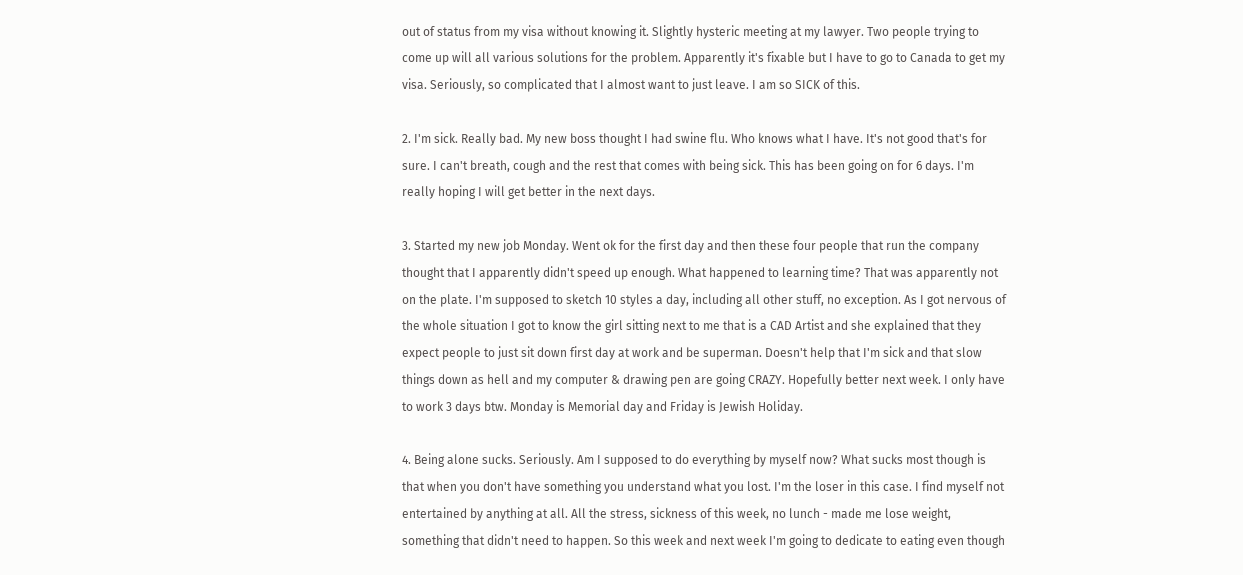out of status from my visa without knowing it. Slightly hysteric meeting at my lawyer. Two people trying to come up will all various solutions for the problem. Apparently it's fixable but I have to go to Canada to get my visa. Seriously, so complicated that I almost want to just leave. I am so SICK of this.

2. I'm sick. Really bad. My new boss thought I had swine flu. Who knows what I have. It's not good that's for sure. I can't breath, cough and the rest that comes with being sick. This has been going on for 6 days. I'm really hoping I will get better in the next days.

3. Started my new job Monday. Went ok for the first day and then these four people that run the company thought that I apparently didn't speed up enough. What happened to learning time? That was apparently not on the plate. I'm supposed to sketch 10 styles a day, including all other stuff, no exception. As I got nervous of the whole situation I got to know the girl sitting next to me that is a CAD Artist and she explained that they expect people to just sit down first day at work and be superman. Doesn't help that I'm sick and that slow things down as hell and my computer & drawing pen are going CRAZY. Hopefully better next week. I only have to work 3 days btw. Monday is Memorial day and Friday is Jewish Holiday.

4. Being alone sucks. Seriously. Am I supposed to do everything by myself now? What sucks most though is that when you don't have something you understand what you lost. I'm the loser in this case. I find myself not entertained by anything at all. All the stress, sickness of this week, no lunch - made me lose weight, something that didn't need to happen. So this week and next week I'm going to dedicate to eating even though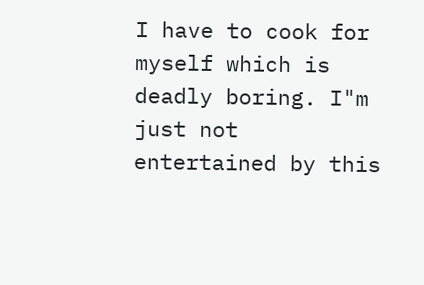I have to cook for myself which is deadly boring. I"m just not entertained by this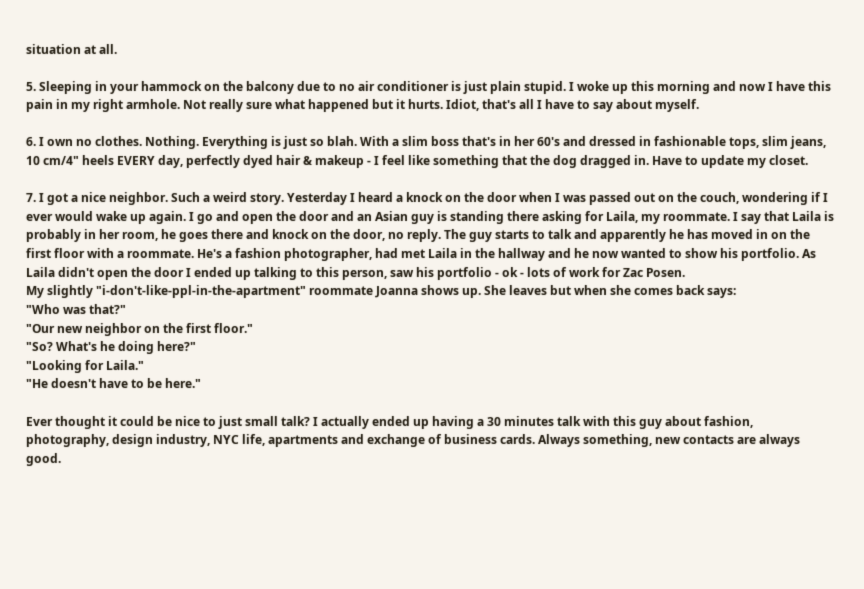situation at all.

5. Sleeping in your hammock on the balcony due to no air conditioner is just plain stupid. I woke up this morning and now I have this pain in my right armhole. Not really sure what happened but it hurts. Idiot, that's all I have to say about myself.

6. I own no clothes. Nothing. Everything is just so blah. With a slim boss that's in her 60's and dressed in fashionable tops, slim jeans, 10 cm/4" heels EVERY day, perfectly dyed hair & makeup - I feel like something that the dog dragged in. Have to update my closet.

7. I got a nice neighbor. Such a weird story. Yesterday I heard a knock on the door when I was passed out on the couch, wondering if I ever would wake up again. I go and open the door and an Asian guy is standing there asking for Laila, my roommate. I say that Laila is probably in her room, he goes there and knock on the door, no reply. The guy starts to talk and apparently he has moved in on the first floor with a roommate. He's a fashion photographer, had met Laila in the hallway and he now wanted to show his portfolio. As Laila didn't open the door I ended up talking to this person, saw his portfolio - ok - lots of work for Zac Posen.
My slightly "i-don't-like-ppl-in-the-apartment" roommate Joanna shows up. She leaves but when she comes back says:
"Who was that?"
"Our new neighbor on the first floor."
"So? What's he doing here?"
"Looking for Laila."
"He doesn't have to be here."

Ever thought it could be nice to just small talk? I actually ended up having a 30 minutes talk with this guy about fashion, photography, design industry, NYC life, apartments and exchange of business cards. Always something, new contacts are always good.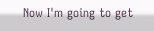Now I'm going to get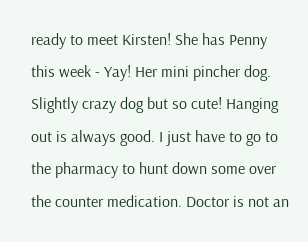ready to meet Kirsten! She has Penny this week - Yay! Her mini pincher dog. Slightly crazy dog but so cute! Hanging out is always good. I just have to go to the pharmacy to hunt down some over the counter medication. Doctor is not an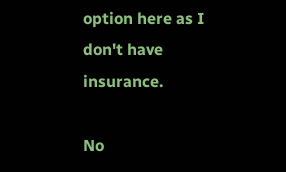option here as I don't have insurance.

No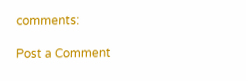comments:

Post a Comment